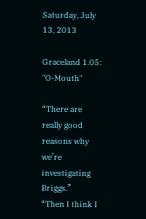Saturday, July 13, 2013

Graceland 1.05: "O-Mouth"

“There are really good reasons why we’re investigating Briggs.”
“Then I think I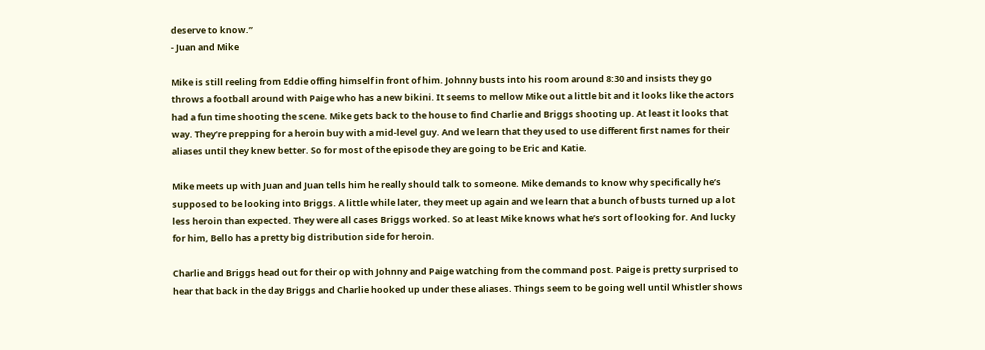deserve to know.”
- Juan and Mike

Mike is still reeling from Eddie offing himself in front of him. Johnny busts into his room around 8:30 and insists they go throws a football around with Paige who has a new bikini. It seems to mellow Mike out a little bit and it looks like the actors had a fun time shooting the scene. Mike gets back to the house to find Charlie and Briggs shooting up. At least it looks that way. They’re prepping for a heroin buy with a mid-level guy. And we learn that they used to use different first names for their aliases until they knew better. So for most of the episode they are going to be Eric and Katie.

Mike meets up with Juan and Juan tells him he really should talk to someone. Mike demands to know why specifically he’s supposed to be looking into Briggs. A little while later, they meet up again and we learn that a bunch of busts turned up a lot less heroin than expected. They were all cases Briggs worked. So at least Mike knows what he’s sort of looking for. And lucky for him, Bello has a pretty big distribution side for heroin.

Charlie and Briggs head out for their op with Johnny and Paige watching from the command post. Paige is pretty surprised to hear that back in the day Briggs and Charlie hooked up under these aliases. Things seem to be going well until Whistler shows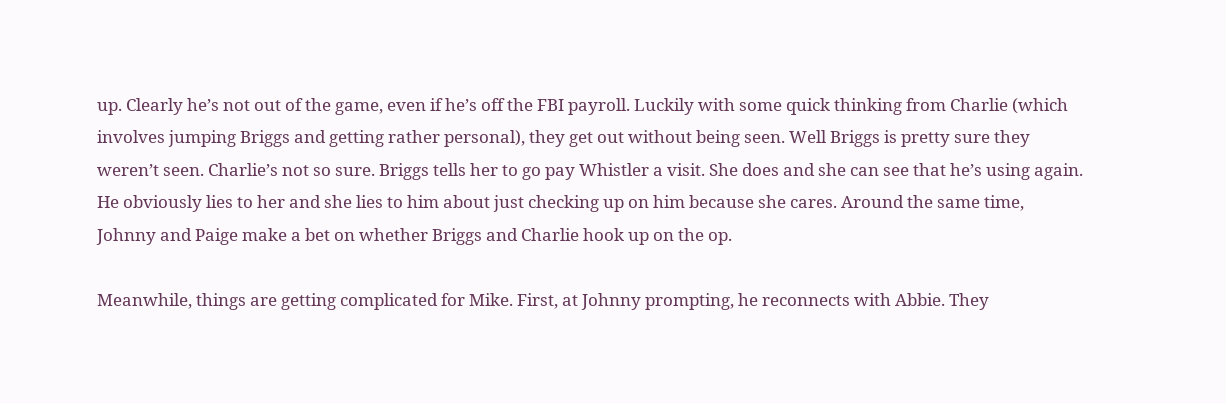up. Clearly he’s not out of the game, even if he’s off the FBI payroll. Luckily with some quick thinking from Charlie (which involves jumping Briggs and getting rather personal), they get out without being seen. Well Briggs is pretty sure they weren’t seen. Charlie’s not so sure. Briggs tells her to go pay Whistler a visit. She does and she can see that he’s using again. He obviously lies to her and she lies to him about just checking up on him because she cares. Around the same time, Johnny and Paige make a bet on whether Briggs and Charlie hook up on the op.

Meanwhile, things are getting complicated for Mike. First, at Johnny prompting, he reconnects with Abbie. They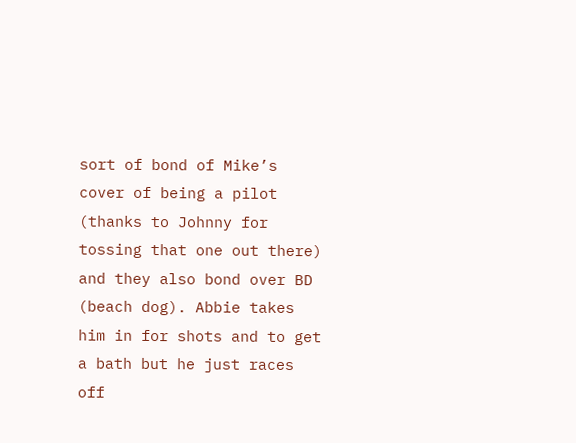sort of bond of Mike’s cover of being a pilot (thanks to Johnny for tossing that one out there) and they also bond over BD (beach dog). Abbie takes him in for shots and to get a bath but he just races off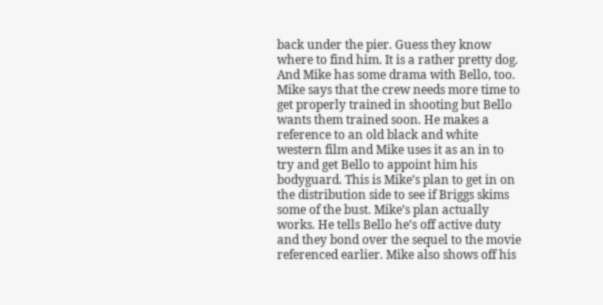back under the pier. Guess they know where to find him. It is a rather pretty dog. And Mike has some drama with Bello, too. Mike says that the crew needs more time to get properly trained in shooting but Bello wants them trained soon. He makes a reference to an old black and white western film and Mike uses it as an in to try and get Bello to appoint him his bodyguard. This is Mike’s plan to get in on the distribution side to see if Briggs skims some of the bust. Mike’s plan actually works. He tells Bello he’s off active duty and they bond over the sequel to the movie referenced earlier. Mike also shows off his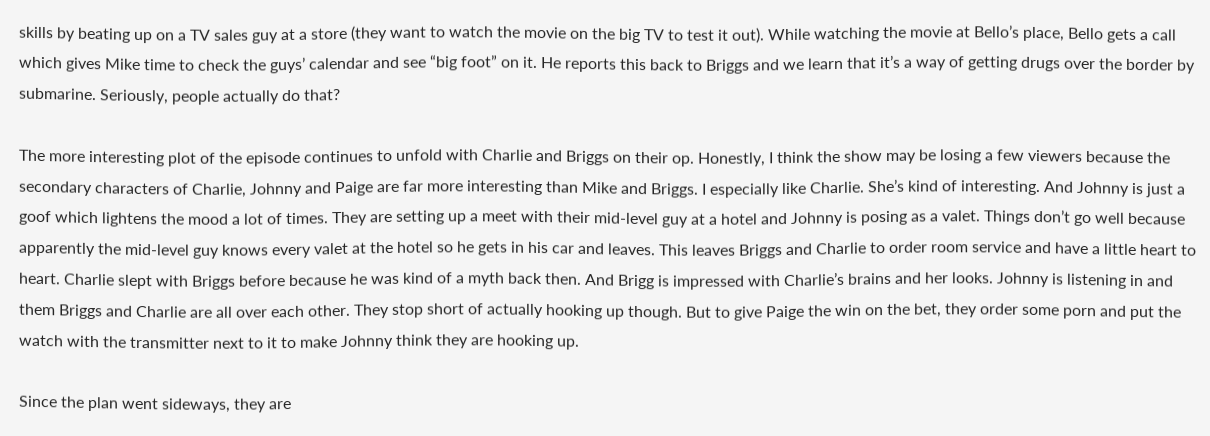skills by beating up on a TV sales guy at a store (they want to watch the movie on the big TV to test it out). While watching the movie at Bello’s place, Bello gets a call which gives Mike time to check the guys’ calendar and see “big foot” on it. He reports this back to Briggs and we learn that it’s a way of getting drugs over the border by submarine. Seriously, people actually do that?

The more interesting plot of the episode continues to unfold with Charlie and Briggs on their op. Honestly, I think the show may be losing a few viewers because the secondary characters of Charlie, Johnny and Paige are far more interesting than Mike and Briggs. I especially like Charlie. She’s kind of interesting. And Johnny is just a goof which lightens the mood a lot of times. They are setting up a meet with their mid-level guy at a hotel and Johnny is posing as a valet. Things don’t go well because apparently the mid-level guy knows every valet at the hotel so he gets in his car and leaves. This leaves Briggs and Charlie to order room service and have a little heart to heart. Charlie slept with Briggs before because he was kind of a myth back then. And Brigg is impressed with Charlie’s brains and her looks. Johnny is listening in and them Briggs and Charlie are all over each other. They stop short of actually hooking up though. But to give Paige the win on the bet, they order some porn and put the watch with the transmitter next to it to make Johnny think they are hooking up.

Since the plan went sideways, they are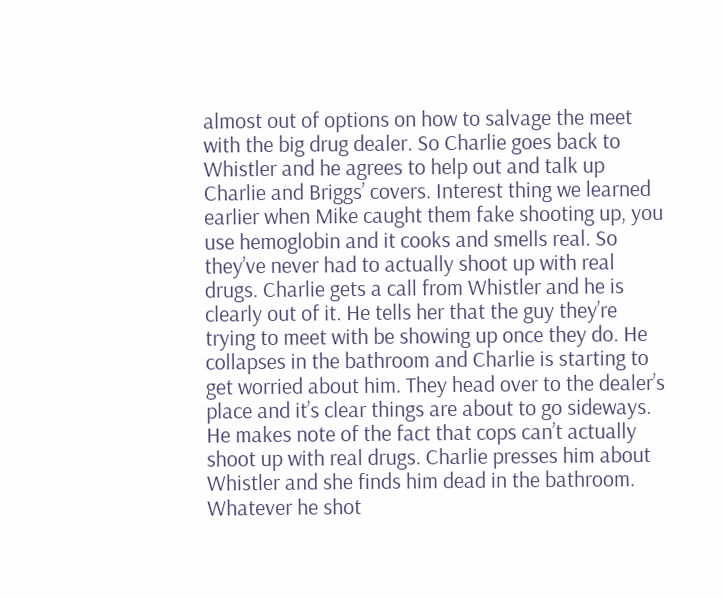almost out of options on how to salvage the meet with the big drug dealer. So Charlie goes back to Whistler and he agrees to help out and talk up Charlie and Briggs’ covers. Interest thing we learned earlier when Mike caught them fake shooting up, you use hemoglobin and it cooks and smells real. So they’ve never had to actually shoot up with real drugs. Charlie gets a call from Whistler and he is clearly out of it. He tells her that the guy they’re trying to meet with be showing up once they do. He collapses in the bathroom and Charlie is starting to get worried about him. They head over to the dealer’s place and it’s clear things are about to go sideways. He makes note of the fact that cops can’t actually shoot up with real drugs. Charlie presses him about Whistler and she finds him dead in the bathroom. Whatever he shot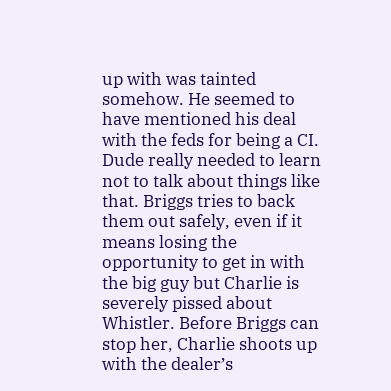up with was tainted somehow. He seemed to have mentioned his deal with the feds for being a CI. Dude really needed to learn not to talk about things like that. Briggs tries to back them out safely, even if it means losing the opportunity to get in with the big guy but Charlie is severely pissed about Whistler. Before Briggs can stop her, Charlie shoots up with the dealer’s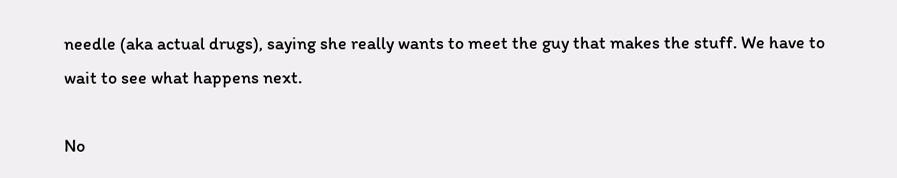needle (aka actual drugs), saying she really wants to meet the guy that makes the stuff. We have to wait to see what happens next.

No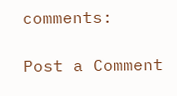comments:

Post a Comment